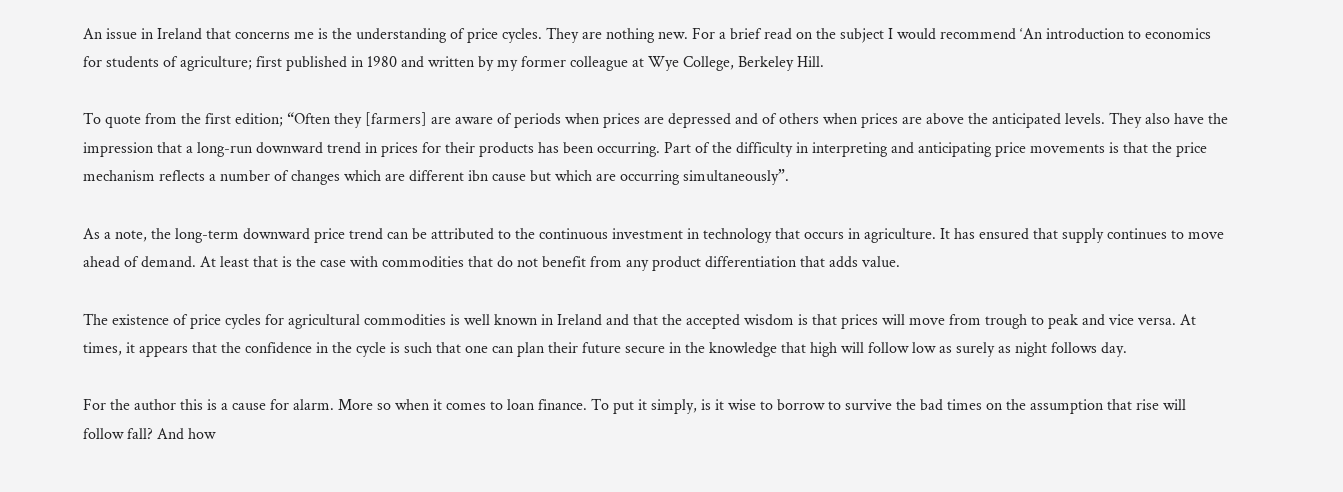An issue in Ireland that concerns me is the understanding of price cycles. They are nothing new. For a brief read on the subject I would recommend ‘An introduction to economics for students of agriculture; first published in 1980 and written by my former colleague at Wye College, Berkeley Hill.

To quote from the first edition; “Often they [farmers] are aware of periods when prices are depressed and of others when prices are above the anticipated levels. They also have the impression that a long-run downward trend in prices for their products has been occurring. Part of the difficulty in interpreting and anticipating price movements is that the price mechanism reflects a number of changes which are different ibn cause but which are occurring simultaneously”.

As a note, the long-term downward price trend can be attributed to the continuous investment in technology that occurs in agriculture. It has ensured that supply continues to move ahead of demand. At least that is the case with commodities that do not benefit from any product differentiation that adds value.

The existence of price cycles for agricultural commodities is well known in Ireland and that the accepted wisdom is that prices will move from trough to peak and vice versa. At times, it appears that the confidence in the cycle is such that one can plan their future secure in the knowledge that high will follow low as surely as night follows day.

For the author this is a cause for alarm. More so when it comes to loan finance. To put it simply, is it wise to borrow to survive the bad times on the assumption that rise will follow fall? And how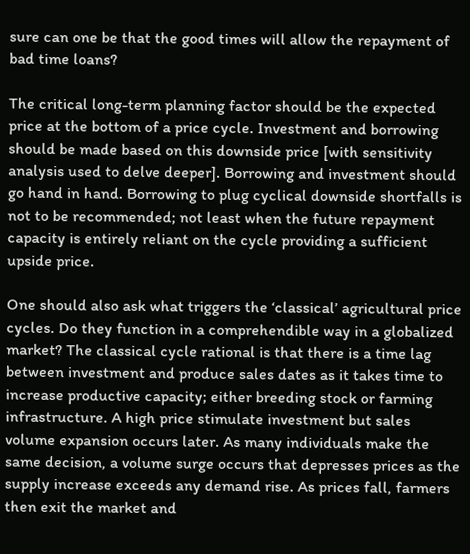sure can one be that the good times will allow the repayment of bad time loans?

The critical long-term planning factor should be the expected price at the bottom of a price cycle. Investment and borrowing should be made based on this downside price [with sensitivity analysis used to delve deeper]. Borrowing and investment should go hand in hand. Borrowing to plug cyclical downside shortfalls is not to be recommended; not least when the future repayment capacity is entirely reliant on the cycle providing a sufficient upside price.

One should also ask what triggers the ‘classical’ agricultural price cycles. Do they function in a comprehendible way in a globalized market? The classical cycle rational is that there is a time lag between investment and produce sales dates as it takes time to increase productive capacity; either breeding stock or farming infrastructure. A high price stimulate investment but sales volume expansion occurs later. As many individuals make the same decision, a volume surge occurs that depresses prices as the supply increase exceeds any demand rise. As prices fall, farmers then exit the market and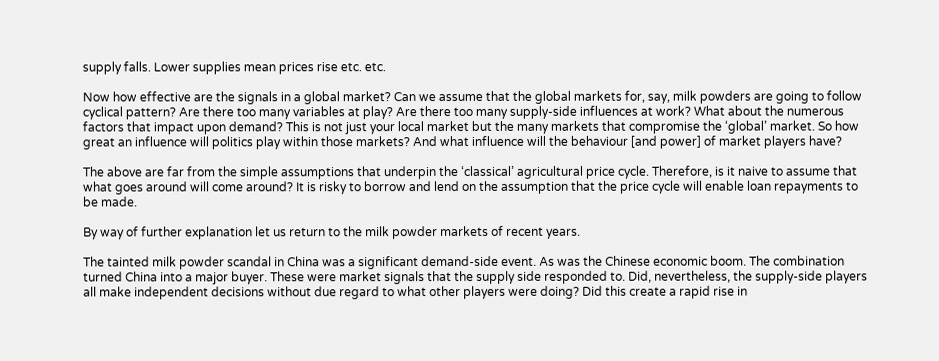supply falls. Lower supplies mean prices rise etc. etc.

Now how effective are the signals in a global market? Can we assume that the global markets for, say, milk powders are going to follow cyclical pattern? Are there too many variables at play? Are there too many supply-side influences at work? What about the numerous factors that impact upon demand? This is not just your local market but the many markets that compromise the ‘global’ market. So how great an influence will politics play within those markets? And what influence will the behaviour [and power] of market players have?

The above are far from the simple assumptions that underpin the ‘classical’ agricultural price cycle. Therefore, is it naive to assume that what goes around will come around? It is risky to borrow and lend on the assumption that the price cycle will enable loan repayments to be made.

By way of further explanation let us return to the milk powder markets of recent years.

The tainted milk powder scandal in China was a significant demand-side event. As was the Chinese economic boom. The combination turned China into a major buyer. These were market signals that the supply side responded to. Did, nevertheless, the supply-side players all make independent decisions without due regard to what other players were doing? Did this create a rapid rise in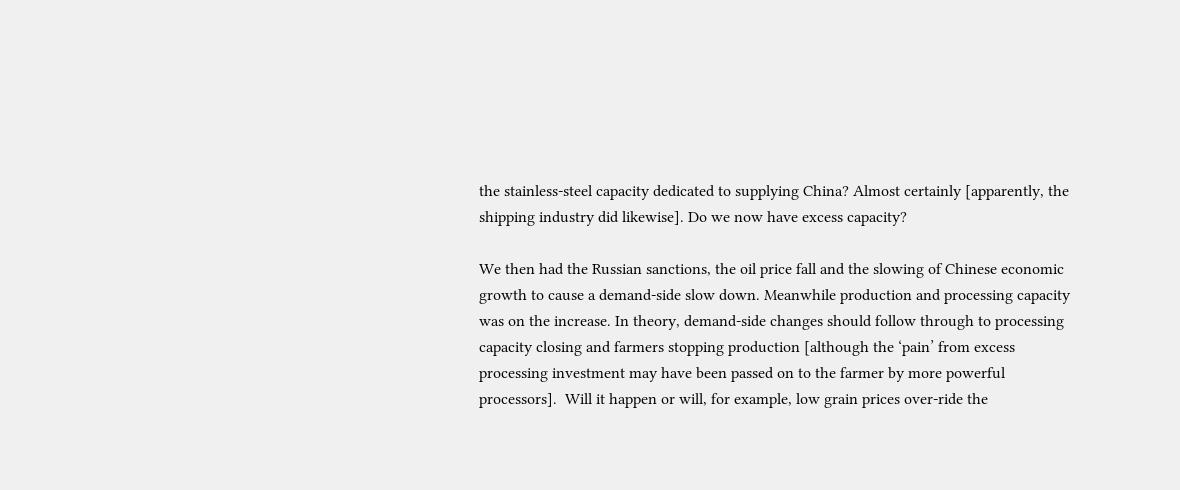the stainless-steel capacity dedicated to supplying China? Almost certainly [apparently, the shipping industry did likewise]. Do we now have excess capacity?

We then had the Russian sanctions, the oil price fall and the slowing of Chinese economic growth to cause a demand-side slow down. Meanwhile production and processing capacity was on the increase. In theory, demand-side changes should follow through to processing capacity closing and farmers stopping production [although the ‘pain’ from excess processing investment may have been passed on to the farmer by more powerful processors].  Will it happen or will, for example, low grain prices over-ride the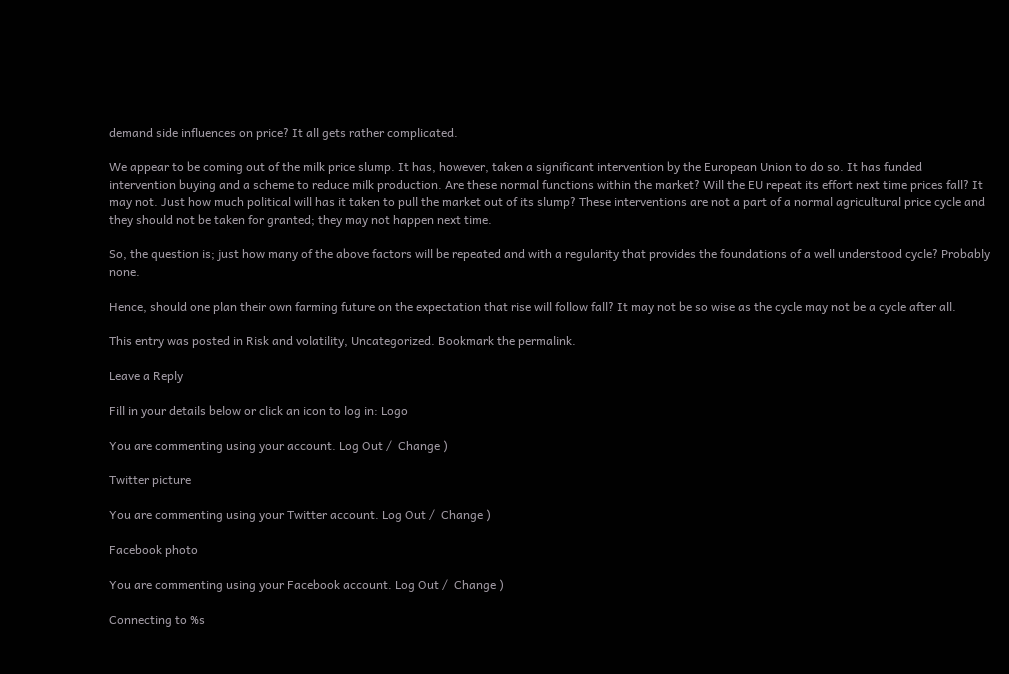demand side influences on price? It all gets rather complicated.

We appear to be coming out of the milk price slump. It has, however, taken a significant intervention by the European Union to do so. It has funded intervention buying and a scheme to reduce milk production. Are these normal functions within the market? Will the EU repeat its effort next time prices fall? It may not. Just how much political will has it taken to pull the market out of its slump? These interventions are not a part of a normal agricultural price cycle and they should not be taken for granted; they may not happen next time.

So, the question is; just how many of the above factors will be repeated and with a regularity that provides the foundations of a well understood cycle? Probably none.

Hence, should one plan their own farming future on the expectation that rise will follow fall? It may not be so wise as the cycle may not be a cycle after all.

This entry was posted in Risk and volatility, Uncategorized. Bookmark the permalink.

Leave a Reply

Fill in your details below or click an icon to log in: Logo

You are commenting using your account. Log Out /  Change )

Twitter picture

You are commenting using your Twitter account. Log Out /  Change )

Facebook photo

You are commenting using your Facebook account. Log Out /  Change )

Connecting to %s